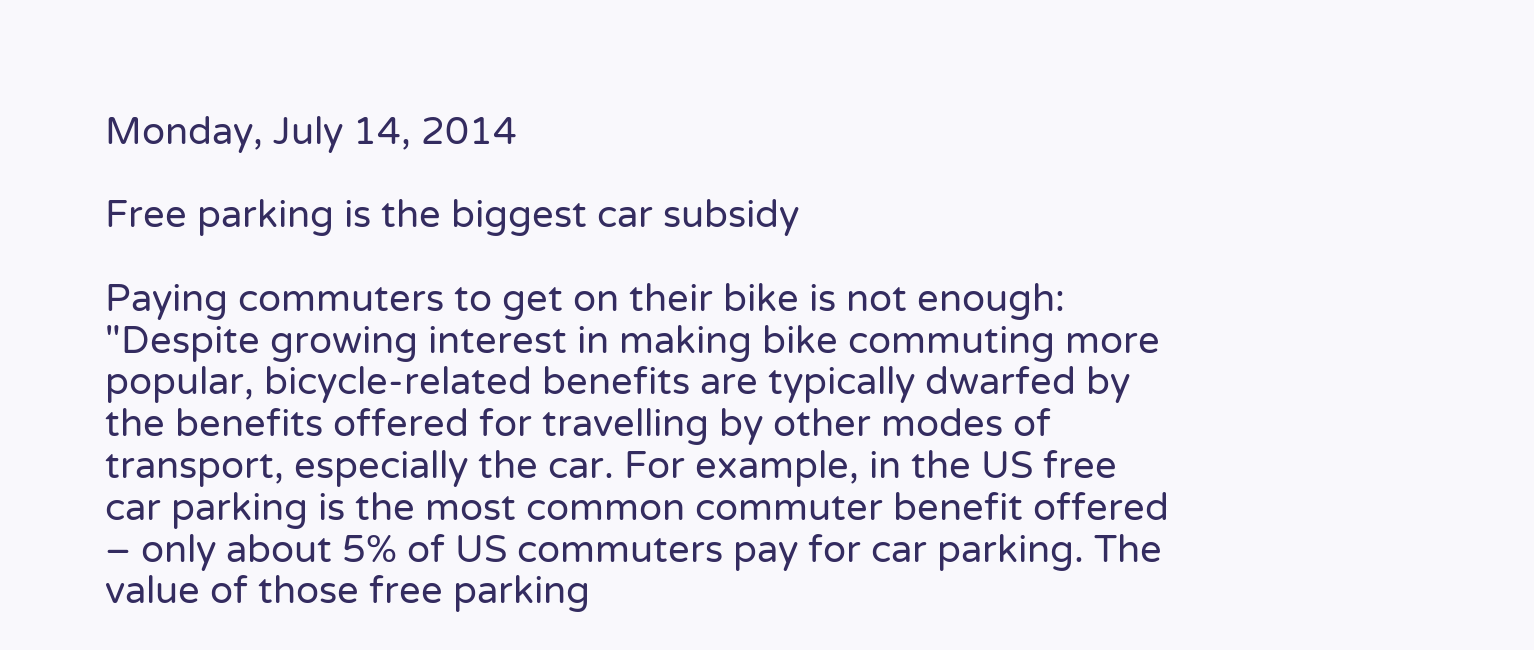Monday, July 14, 2014

Free parking is the biggest car subsidy

Paying commuters to get on their bike is not enough: "Despite growing interest in making bike commuting more popular, bicycle-related benefits are typically dwarfed by the benefits offered for travelling by other modes of transport, especially the car. For example, in the US free car parking is the most common commuter benefit offered – only about 5% of US commuters pay for car parking. The value of those free parking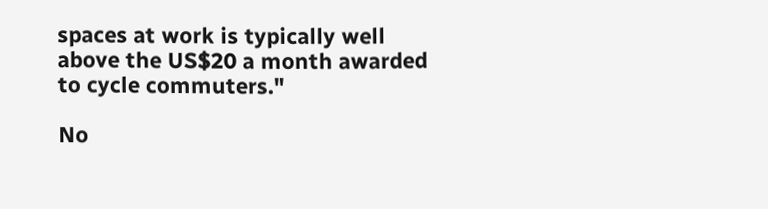spaces at work is typically well above the US$20 a month awarded to cycle commuters."

No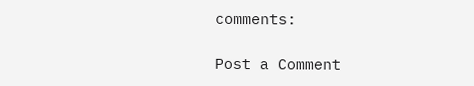comments:

Post a Comment